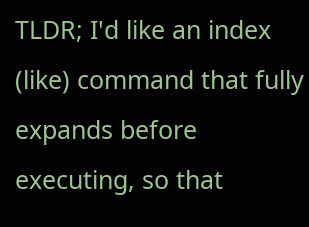TLDR; I'd like an index (like) command that fully expands before executing, so that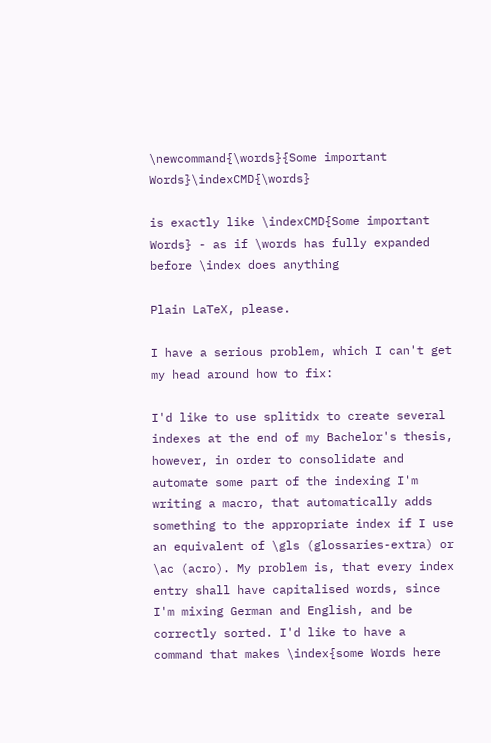\newcommand{\words}{Some important Words}\indexCMD{\words}

is exactly like \indexCMD{Some important Words} - as if \words has fully expanded before \index does anything

Plain LaTeX, please.

I have a serious problem, which I can't get my head around how to fix:

I'd like to use splitidx to create several indexes at the end of my Bachelor's thesis, however, in order to consolidate and automate some part of the indexing I'm writing a macro, that automatically adds something to the appropriate index if I use an equivalent of \gls (glossaries-extra) or \ac (acro). My problem is, that every index entry shall have capitalised words, since I'm mixing German and English, and be correctly sorted. I'd like to have a command that makes \index{some Words here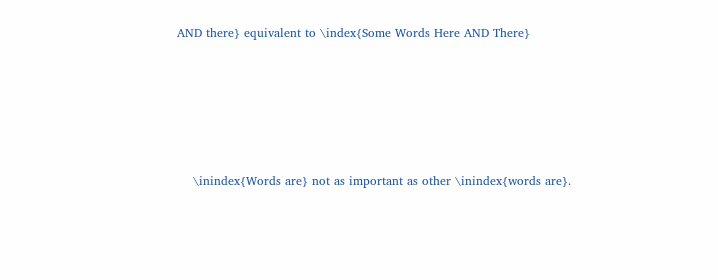AND there} equivalent to \index{Some Words Here AND There}





    \inindex{Words are} not as important as other \inindex{words are}.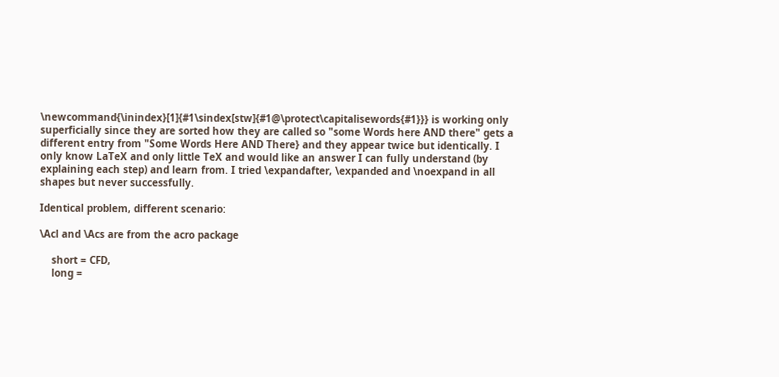\newcommand{\inindex}[1]{#1\sindex[stw]{#1@\protect\capitalisewords{#1}}} is working only superficially since they are sorted how they are called so "some Words here AND there" gets a different entry from "Some Words Here AND There} and they appear twice but identically. I only know LaTeX and only little TeX and would like an answer I can fully understand (by explaining each step) and learn from. I tried \expandafter, \expanded and \noexpand in all shapes but never successfully.

Identical problem, different scenario:

\Acl and \Acs are from the acro package

    short = CFD,
    long =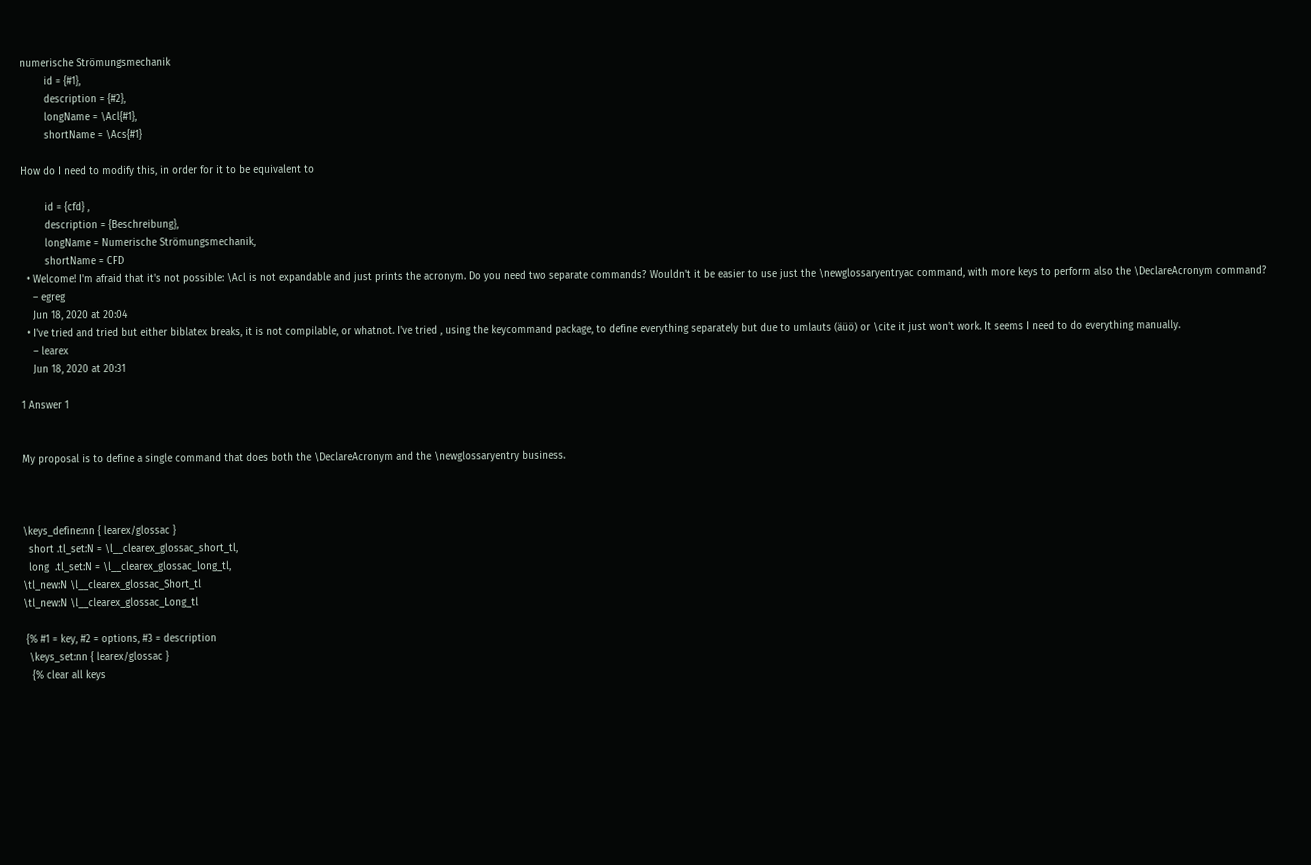numerische Strömungsmechanik
        id = {#1},
        description = {#2},
        longName = \Acl{#1},
        shortName = \Acs{#1}

How do I need to modify this, in order for it to be equivalent to

        id = {cfd} ,
        description = {Beschreibung},
        longName = Numerische Strömungsmechanik,
        shortName = CFD
  • Welcome! I'm afraid that it's not possible: \Acl is not expandable and just prints the acronym. Do you need two separate commands? Wouldn't it be easier to use just the \newglossaryentryac command, with more keys to perform also the \DeclareAcronym command?
    – egreg
    Jun 18, 2020 at 20:04
  • I've tried and tried but either biblatex breaks, it is not compilable, or whatnot. I've tried , using the keycommand package, to define everything separately but due to umlauts (äüö) or \cite it just won't work. It seems I need to do everything manually.
    – learex
    Jun 18, 2020 at 20:31

1 Answer 1


My proposal is to define a single command that does both the \DeclareAcronym and the \newglossaryentry business.



\keys_define:nn { learex/glossac }
  short .tl_set:N = \l__clearex_glossac_short_tl,
  long  .tl_set:N = \l__clearex_glossac_long_tl,
\tl_new:N \l__clearex_glossac_Short_tl
\tl_new:N \l__clearex_glossac_Long_tl

 {% #1 = key, #2 = options, #3 = description
  \keys_set:nn { learex/glossac }
   {% clear all keys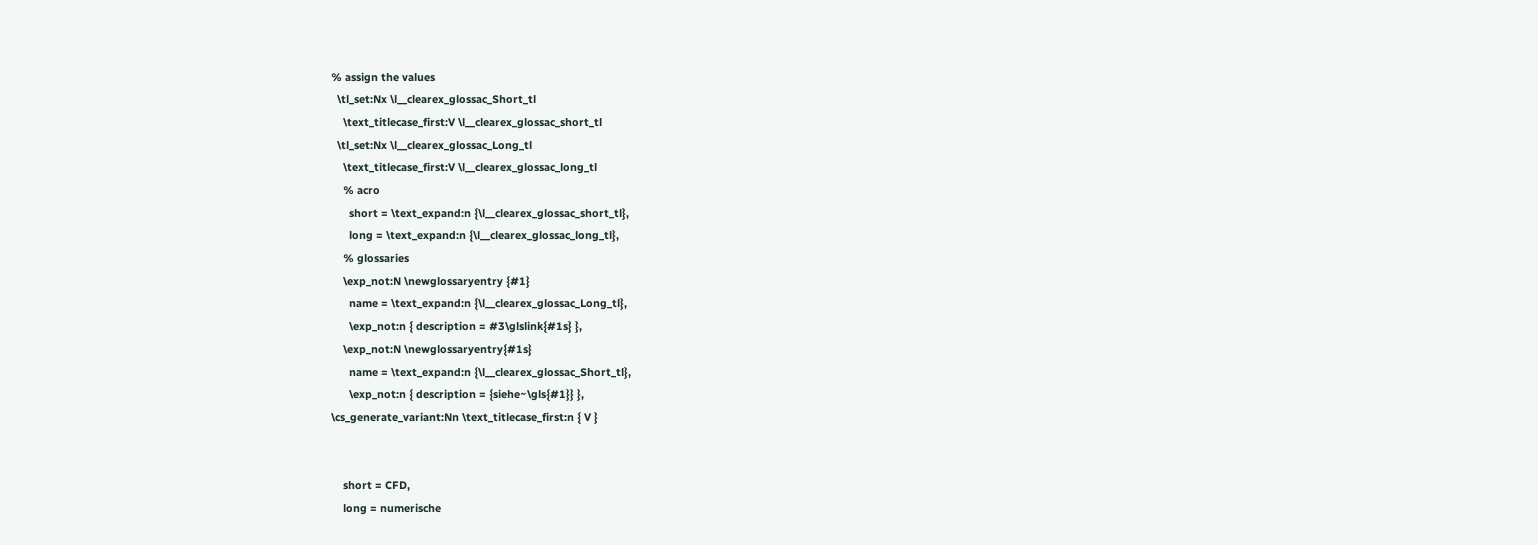% assign the values
  \tl_set:Nx \l__clearex_glossac_Short_tl
    \text_titlecase_first:V \l__clearex_glossac_short_tl
  \tl_set:Nx \l__clearex_glossac_Long_tl
    \text_titlecase_first:V \l__clearex_glossac_long_tl
    % acro
      short = \text_expand:n {\l__clearex_glossac_short_tl},
      long = \text_expand:n {\l__clearex_glossac_long_tl},
    % glossaries
    \exp_not:N \newglossaryentry {#1}
      name = \text_expand:n {\l__clearex_glossac_Long_tl},
      \exp_not:n { description = #3\glslink{#1s} },
    \exp_not:N \newglossaryentry{#1s}
      name = \text_expand:n {\l__clearex_glossac_Short_tl},
      \exp_not:n { description = {siehe~\gls{#1}} },
\cs_generate_variant:Nn \text_titlecase_first:n { V }


    short = CFD,
    long = numerische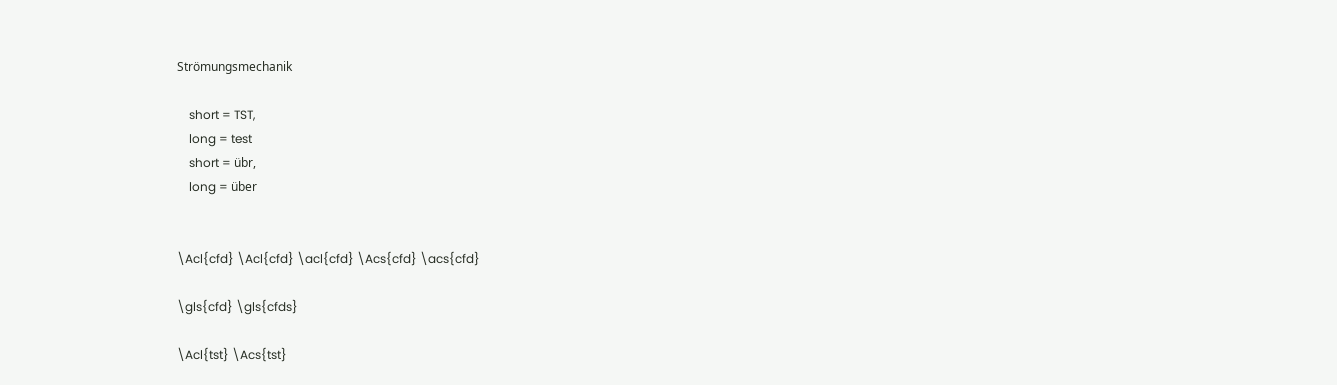Strömungsmechanik

    short = TST,
    long = test
    short = übr,
    long = über


\Acl{cfd} \Acl{cfd} \acl{cfd} \Acs{cfd} \acs{cfd}

\gls{cfd} \gls{cfds}

\Acl{tst} \Acs{tst}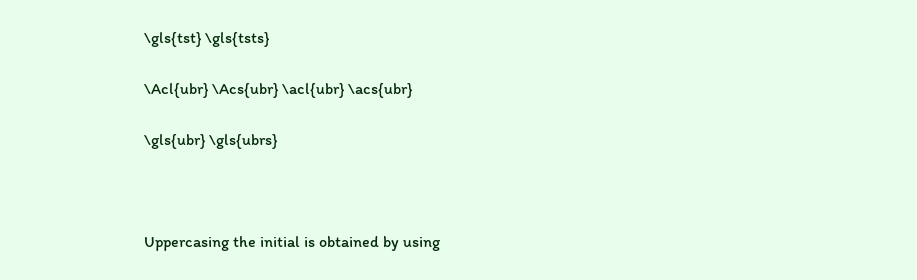\gls{tst} \gls{tsts}

\Acl{ubr} \Acs{ubr} \acl{ubr} \acs{ubr}

\gls{ubr} \gls{ubrs}



Uppercasing the initial is obtained by using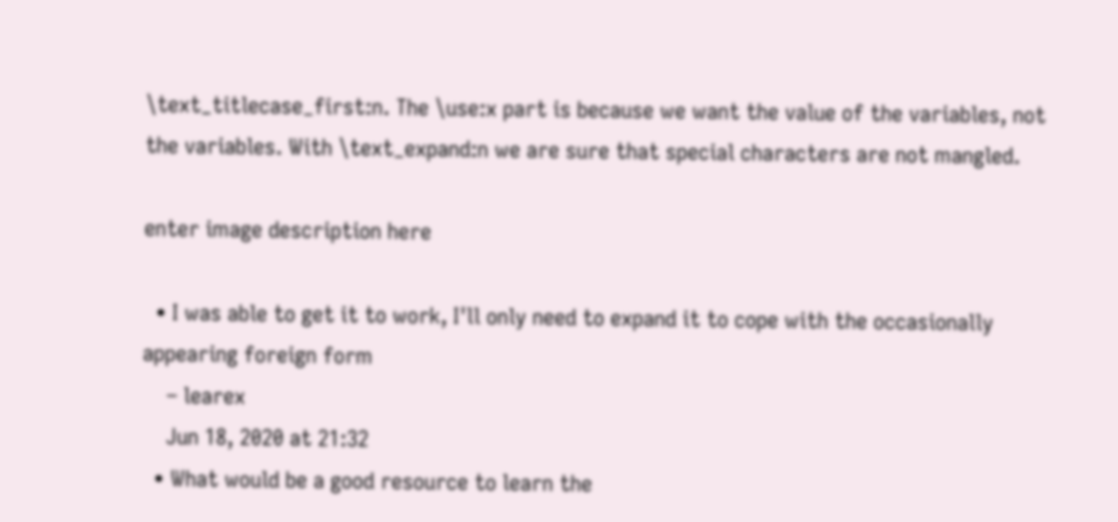\text_titlecase_first:n. The \use:x part is because we want the value of the variables, not the variables. With \text_expand:n we are sure that special characters are not mangled.

enter image description here

  • I was able to get it to work, I'll only need to expand it to cope with the occasionally appearing foreign form
    – learex
    Jun 18, 2020 at 21:32
  • What would be a good resource to learn the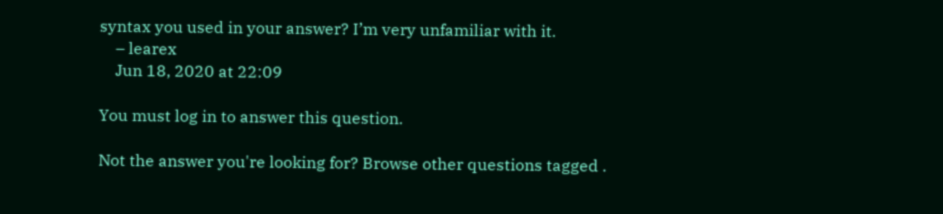syntax you used in your answer? I’m very unfamiliar with it.
    – learex
    Jun 18, 2020 at 22:09

You must log in to answer this question.

Not the answer you're looking for? Browse other questions tagged .